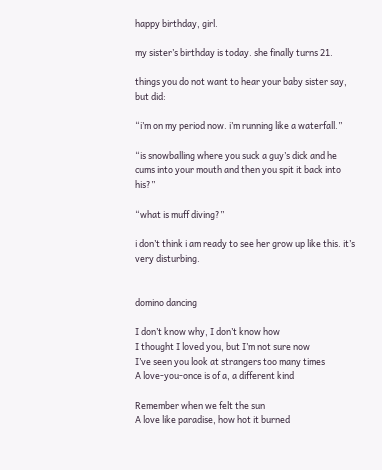happy birthday, girl.

my sister’s birthday is today. she finally turns 21.

things you do not want to hear your baby sister say, but did:

“i’m on my period now. i’m running like a waterfall.”

“is snowballing where you suck a guy’s dick and he cums into your mouth and then you spit it back into his?”

“what is muff diving?”

i don’t think i am ready to see her grow up like this. it’s very disturbing.


domino dancing

I don’t know why, I don’t know how
I thought I loved you, but I’m not sure now
I’ve seen you look at strangers too many times
A love-you-once is of a, a different kind

Remember when we felt the sun
A love like paradise, how hot it burned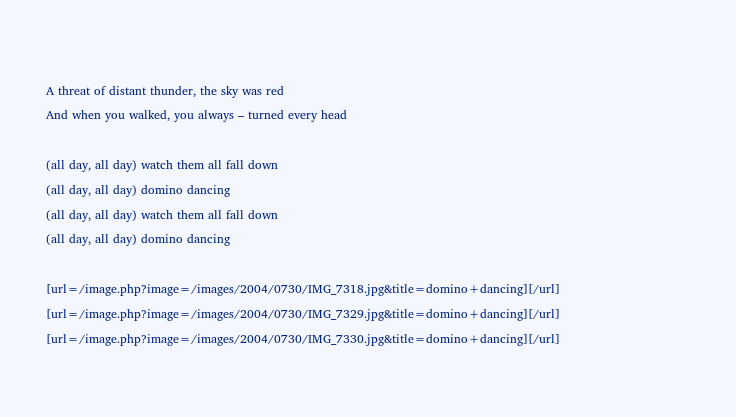A threat of distant thunder, the sky was red
And when you walked, you always – turned every head

(all day, all day) watch them all fall down
(all day, all day) domino dancing
(all day, all day) watch them all fall down
(all day, all day) domino dancing

[url=/image.php?image=/images/2004/0730/IMG_7318.jpg&title=domino+dancing][/url] [url=/image.php?image=/images/2004/0730/IMG_7329.jpg&title=domino+dancing][/url] [url=/image.php?image=/images/2004/0730/IMG_7330.jpg&title=domino+dancing][/url]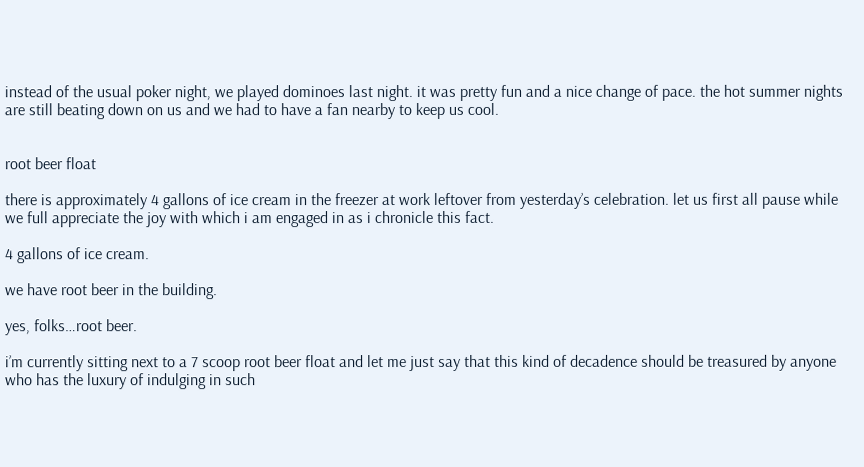instead of the usual poker night, we played dominoes last night. it was pretty fun and a nice change of pace. the hot summer nights are still beating down on us and we had to have a fan nearby to keep us cool.


root beer float

there is approximately 4 gallons of ice cream in the freezer at work leftover from yesterday’s celebration. let us first all pause while we full appreciate the joy with which i am engaged in as i chronicle this fact.

4 gallons of ice cream.

we have root beer in the building.

yes, folks…root beer.

i’m currently sitting next to a 7 scoop root beer float and let me just say that this kind of decadence should be treasured by anyone who has the luxury of indulging in such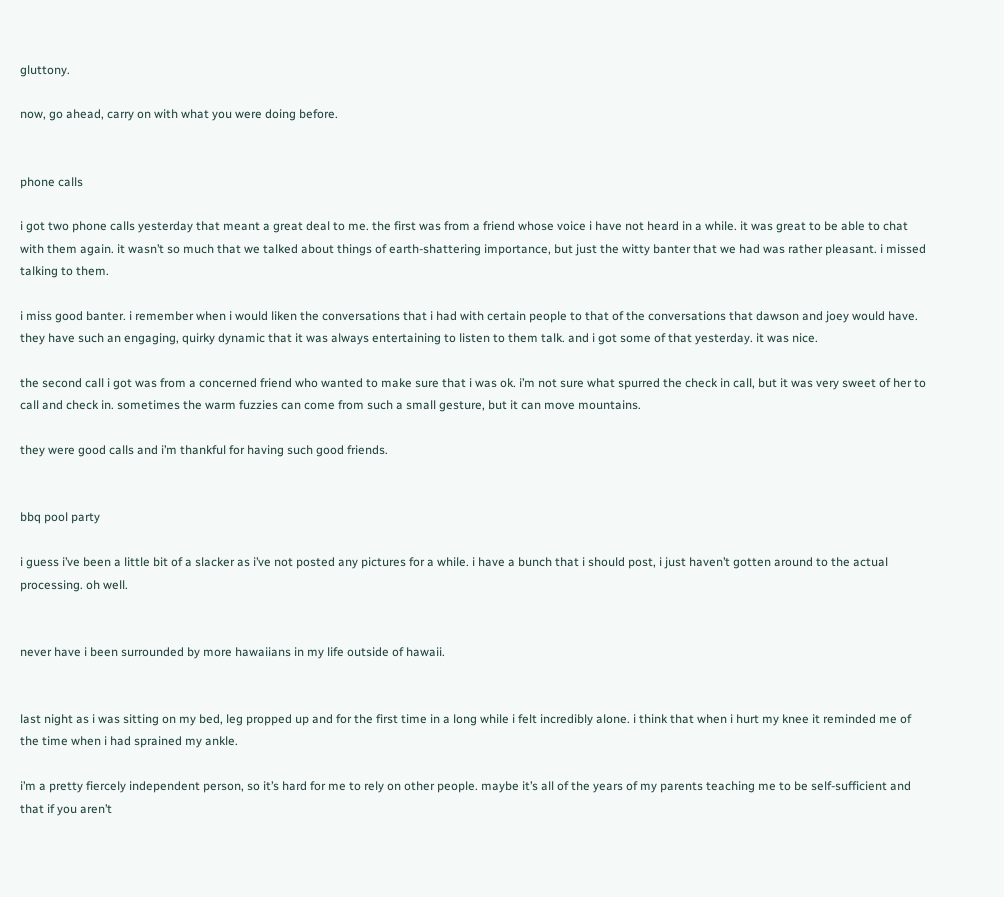gluttony.

now, go ahead, carry on with what you were doing before.


phone calls

i got two phone calls yesterday that meant a great deal to me. the first was from a friend whose voice i have not heard in a while. it was great to be able to chat with them again. it wasn’t so much that we talked about things of earth-shattering importance, but just the witty banter that we had was rather pleasant. i missed talking to them.

i miss good banter. i remember when i would liken the conversations that i had with certain people to that of the conversations that dawson and joey would have. they have such an engaging, quirky dynamic that it was always entertaining to listen to them talk. and i got some of that yesterday. it was nice.

the second call i got was from a concerned friend who wanted to make sure that i was ok. i’m not sure what spurred the check in call, but it was very sweet of her to call and check in. sometimes the warm fuzzies can come from such a small gesture, but it can move mountains.

they were good calls and i’m thankful for having such good friends.


bbq pool party

i guess i’ve been a little bit of a slacker as i’ve not posted any pictures for a while. i have a bunch that i should post, i just haven’t gotten around to the actual processing. oh well.


never have i been surrounded by more hawaiians in my life outside of hawaii.


last night as i was sitting on my bed, leg propped up and for the first time in a long while i felt incredibly alone. i think that when i hurt my knee it reminded me of the time when i had sprained my ankle.

i’m a pretty fiercely independent person, so it’s hard for me to rely on other people. maybe it’s all of the years of my parents teaching me to be self-sufficient and that if you aren’t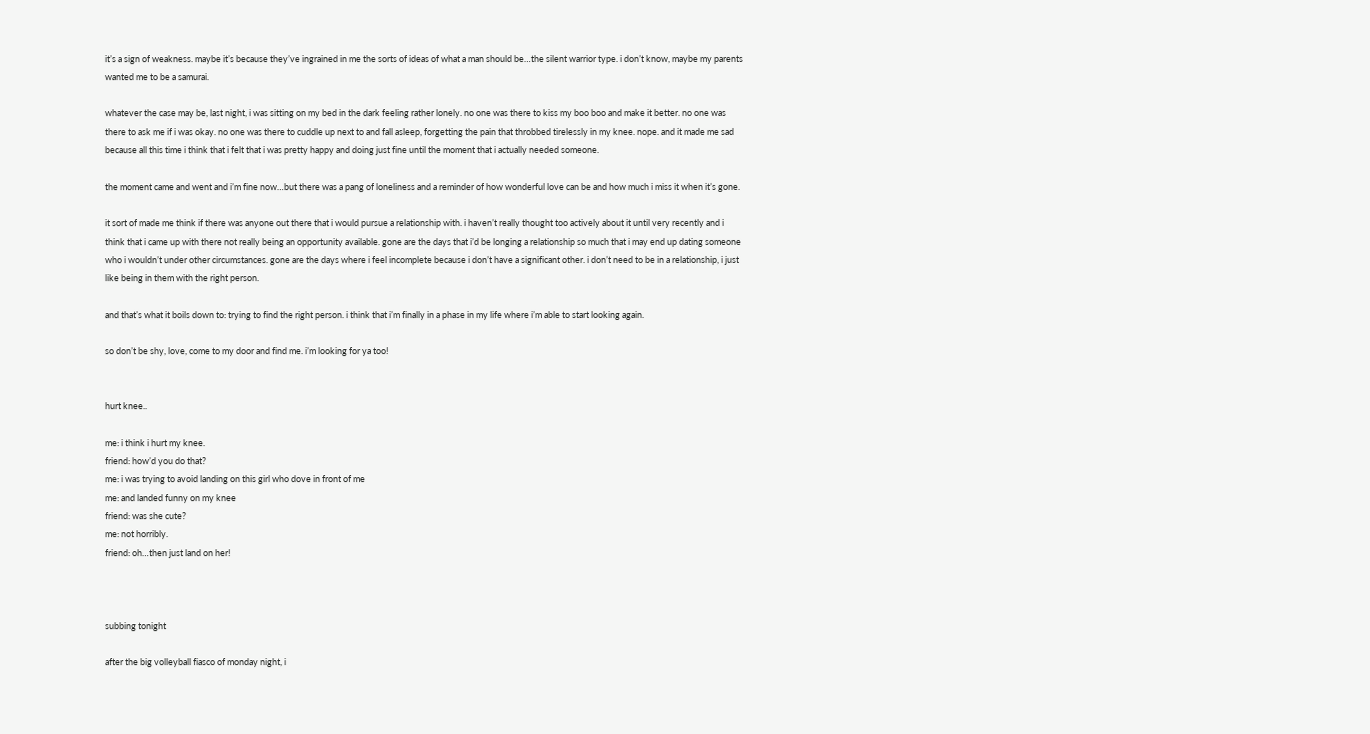it’s a sign of weakness. maybe it’s because they’ve ingrained in me the sorts of ideas of what a man should be…the silent warrior type. i don’t know, maybe my parents wanted me to be a samurai.

whatever the case may be, last night, i was sitting on my bed in the dark feeling rather lonely. no one was there to kiss my boo boo and make it better. no one was there to ask me if i was okay. no one was there to cuddle up next to and fall asleep, forgetting the pain that throbbed tirelessly in my knee. nope. and it made me sad because all this time i think that i felt that i was pretty happy and doing just fine until the moment that i actually needed someone.

the moment came and went and i’m fine now…but there was a pang of loneliness and a reminder of how wonderful love can be and how much i miss it when it’s gone.

it sort of made me think if there was anyone out there that i would pursue a relationship with. i haven’t really thought too actively about it until very recently and i think that i came up with there not really being an opportunity available. gone are the days that i’d be longing a relationship so much that i may end up dating someone who i wouldn’t under other circumstances. gone are the days where i feel incomplete because i don’t have a significant other. i don’t need to be in a relationship, i just like being in them with the right person.

and that’s what it boils down to: trying to find the right person. i think that i’m finally in a phase in my life where i’m able to start looking again.

so don’t be shy, love, come to my door and find me. i’m looking for ya too!


hurt knee..

me: i think i hurt my knee.
friend: how’d you do that?
me: i was trying to avoid landing on this girl who dove in front of me
me: and landed funny on my knee
friend: was she cute?
me: not horribly.
friend: oh…then just land on her!



subbing tonight

after the big volleyball fiasco of monday night, i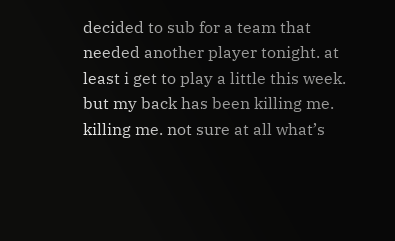decided to sub for a team that needed another player tonight. at least i get to play a little this week. but my back has been killing me. killing me. not sure at all what’s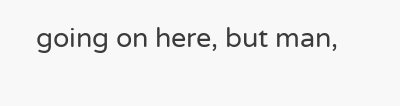going on here, but man,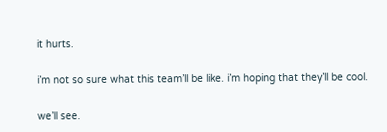it hurts.

i’m not so sure what this team’ll be like. i’m hoping that they’ll be cool.

we’ll see.